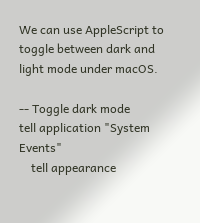We can use AppleScript to toggle between dark and light mode under macOS.

-- Toggle dark mode
tell application "System Events"
    tell appearance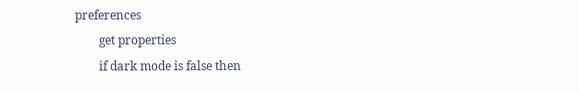preferences
        get properties
        if dark mode is false then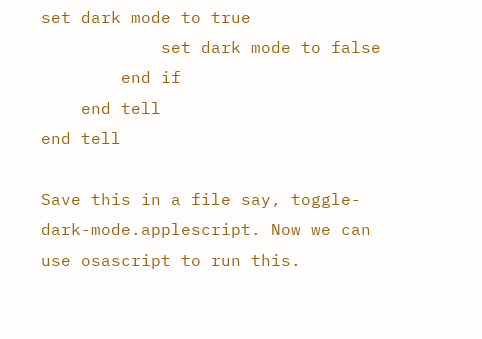set dark mode to true
            set dark mode to false
        end if
    end tell
end tell

Save this in a file say, toggle-dark-mode.applescript. Now we can use osascript to run this.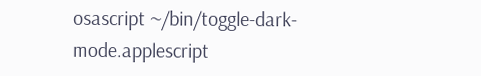osascript ~/bin/toggle-dark-mode.applescript